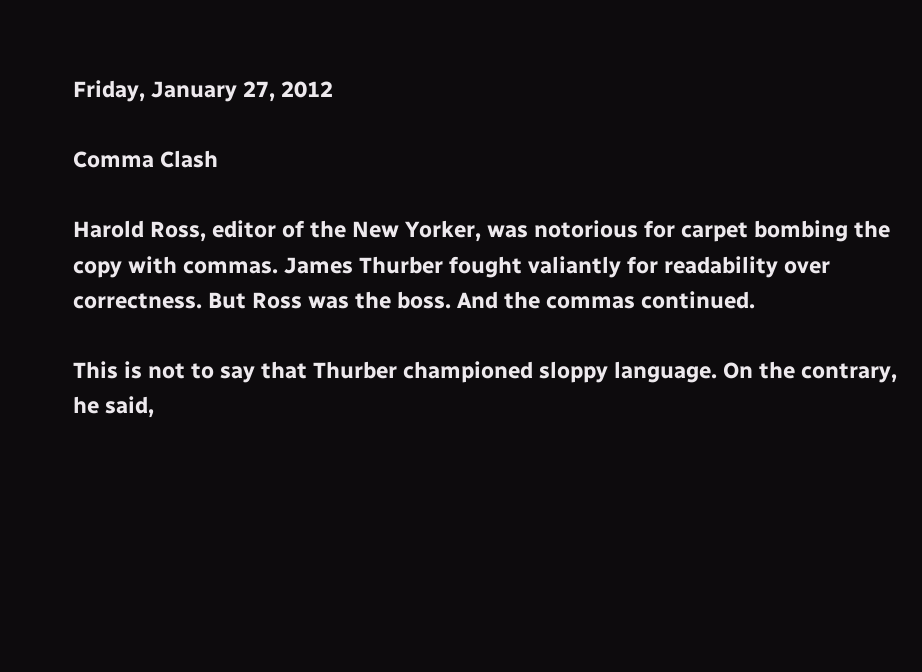Friday, January 27, 2012

Comma Clash

Harold Ross, editor of the New Yorker, was notorious for carpet bombing the copy with commas. James Thurber fought valiantly for readability over correctness. But Ross was the boss. And the commas continued.

This is not to say that Thurber championed sloppy language. On the contrary, he said,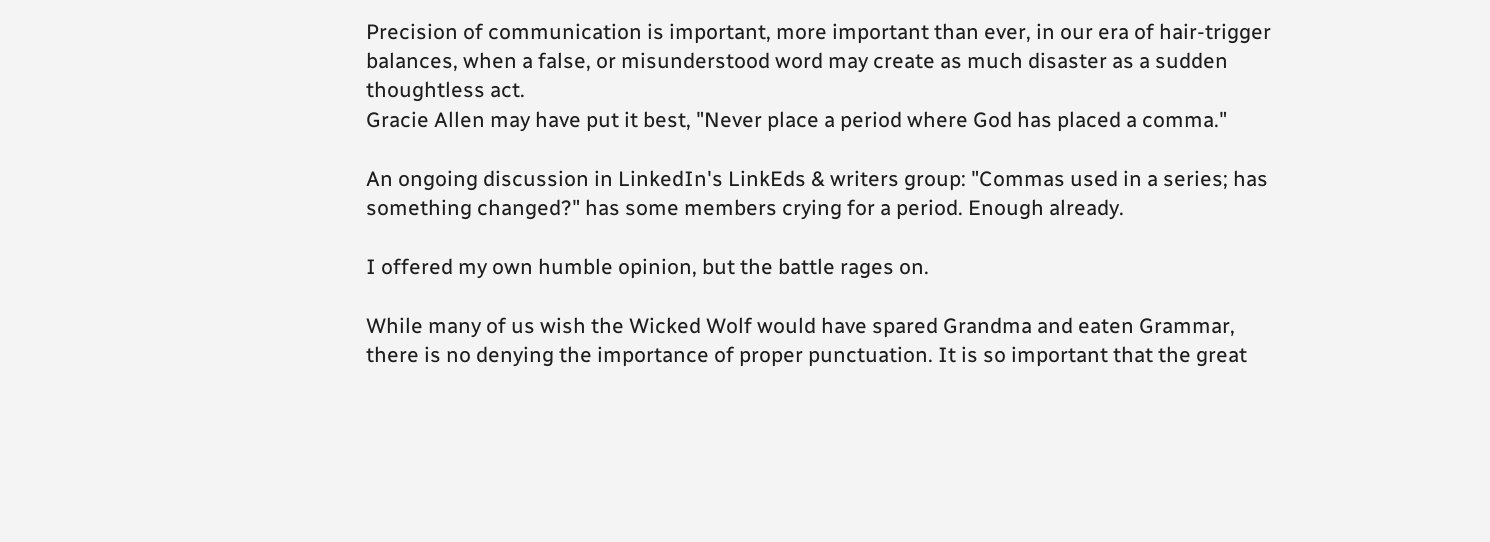Precision of communication is important, more important than ever, in our era of hair-trigger balances, when a false, or misunderstood word may create as much disaster as a sudden thoughtless act.
Gracie Allen may have put it best, "Never place a period where God has placed a comma."

An ongoing discussion in LinkedIn's LinkEds & writers group: "Commas used in a series; has something changed?" has some members crying for a period. Enough already.

I offered my own humble opinion, but the battle rages on.

While many of us wish the Wicked Wolf would have spared Grandma and eaten Grammar, there is no denying the importance of proper punctuation. It is so important that the great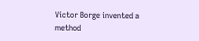Victor Borge invented a method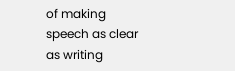of making speech as clear as writing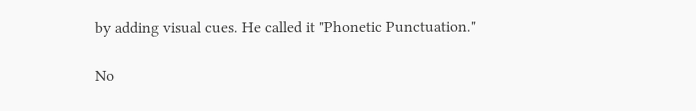by adding visual cues. He called it "Phonetic Punctuation."

No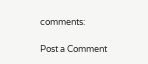comments:

Post a Comment